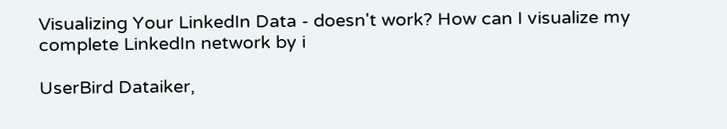Visualizing Your LinkedIn Data - doesn't work? How can I visualize my complete LinkedIn network by i

UserBird Dataiker,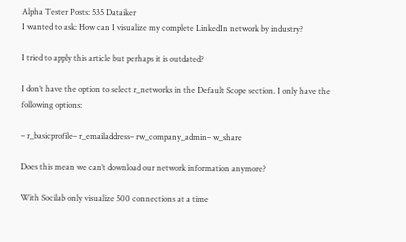Alpha Tester Posts: 535 Dataiker
I wanted to ask: How can I visualize my complete LinkedIn network by industry?

I tried to apply this article but perhaps it is outdated?

I don’t have the option to select r_networks in the Default Scope section. I only have the following options:

– r_basicprofile– r_emailaddress– rw_company_admin– w_share

Does this mean we can’t download our network information anymore?

With Socilab only visualize 500 connections at a time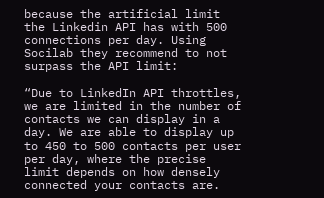because the artificial limit the Linkedin API has with 500 connections per day. Using Socilab they recommend to not surpass the API limit:

“Due to LinkedIn API throttles, we are limited in the number of contacts we can display in a day. We are able to display up to 450 to 500 contacts per user per day, where the precise limit depends on how densely connected your contacts are.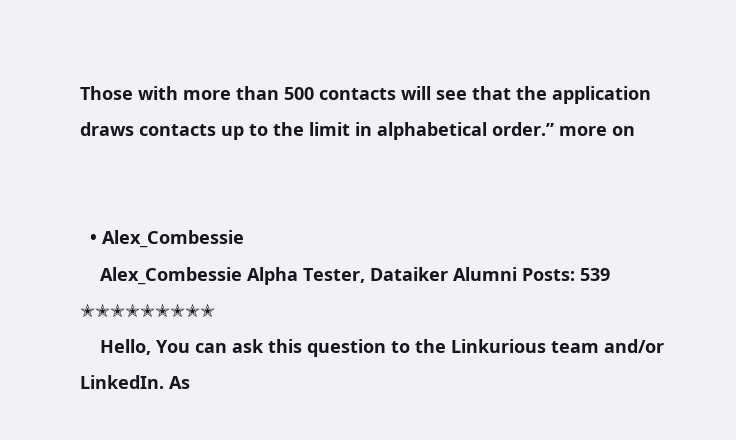Those with more than 500 contacts will see that the application draws contacts up to the limit in alphabetical order.” more on


  • Alex_Combessie
    Alex_Combessie Alpha Tester, Dataiker Alumni Posts: 539 ✭✭✭✭✭✭✭✭✭
    Hello, You can ask this question to the Linkurious team and/or LinkedIn. As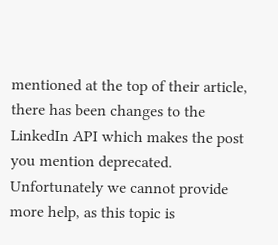mentioned at the top of their article, there has been changes to the LinkedIn API which makes the post you mention deprecated. Unfortunately we cannot provide more help, as this topic is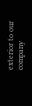exterior to our company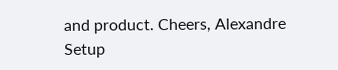and product. Cheers, Alexandre
Setup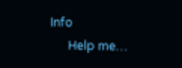Info
      Help me…